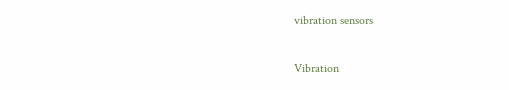vibration sensors

Vibration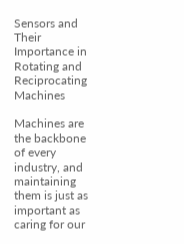Sensors and Their Importance in Rotating and Reciprocating Machines

Machines are the backbone of every industry, and maintaining them is just as important as caring for our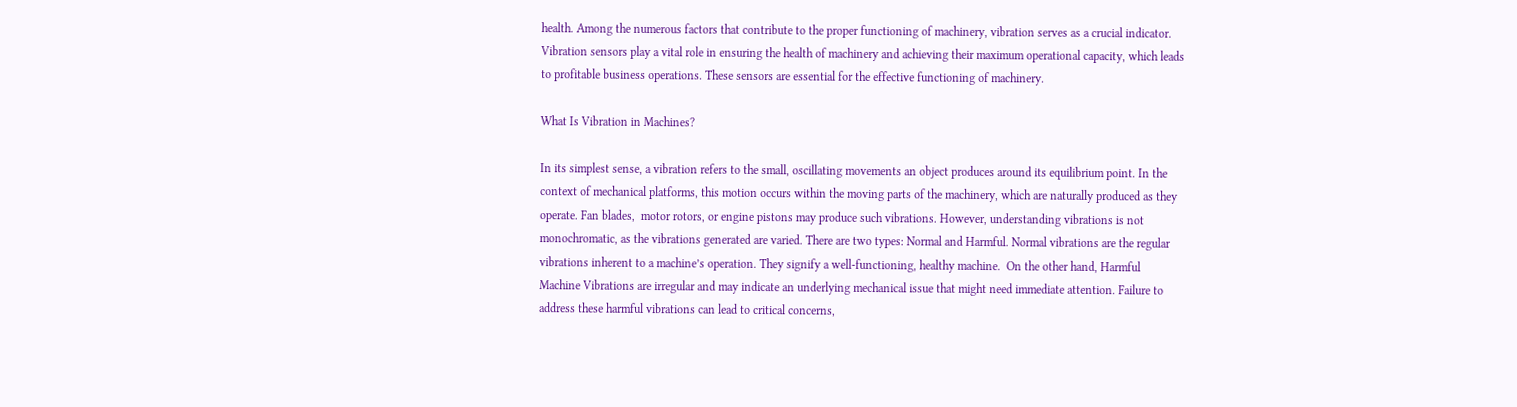health. Among the numerous factors that contribute to the proper functioning of machinery, vibration serves as a crucial indicator. Vibration sensors play a vital role in ensuring the health of machinery and achieving their maximum operational capacity, which leads to profitable business operations. These sensors are essential for the effective functioning of machinery.

What Is Vibration in Machines?

In its simplest sense, a vibration refers to the small, oscillating movements an object produces around its equilibrium point. In the context of mechanical platforms, this motion occurs within the moving parts of the machinery, which are naturally produced as they operate. Fan blades,  motor rotors, or engine pistons may produce such vibrations. However, understanding vibrations is not monochromatic, as the vibrations generated are varied. There are two types: Normal and Harmful. Normal vibrations are the regular vibrations inherent to a machine’s operation. They signify a well-functioning, healthy machine.  On the other hand, Harmful Machine Vibrations are irregular and may indicate an underlying mechanical issue that might need immediate attention. Failure to address these harmful vibrations can lead to critical concerns,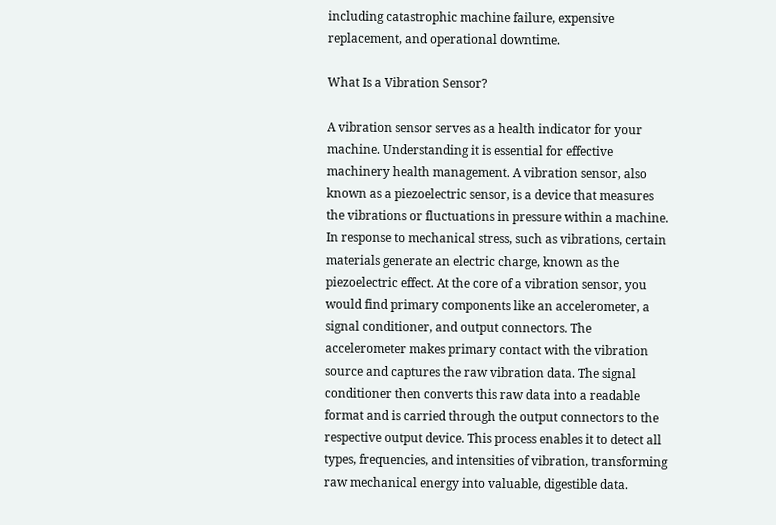including catastrophic machine failure, expensive replacement, and operational downtime.

What Is a Vibration Sensor?

A vibration sensor serves as a health indicator for your machine. Understanding it is essential for effective machinery health management. A vibration sensor, also known as a piezoelectric sensor, is a device that measures the vibrations or fluctuations in pressure within a machine. In response to mechanical stress, such as vibrations, certain materials generate an electric charge, known as the piezoelectric effect. At the core of a vibration sensor, you would find primary components like an accelerometer, a signal conditioner, and output connectors. The accelerometer makes primary contact with the vibration source and captures the raw vibration data. The signal conditioner then converts this raw data into a readable format and is carried through the output connectors to the respective output device. This process enables it to detect all types, frequencies, and intensities of vibration, transforming raw mechanical energy into valuable, digestible data.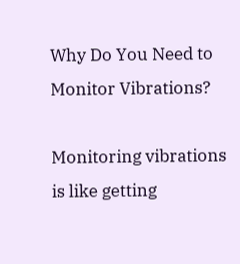Why Do You Need to Monitor Vibrations?

Monitoring vibrations is like getting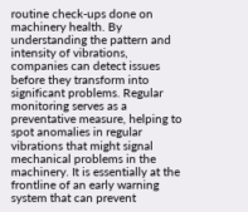routine check-ups done on machinery health. By understanding the pattern and intensity of vibrations, companies can detect issues before they transform into significant problems. Regular monitoring serves as a preventative measure, helping to spot anomalies in regular vibrations that might signal mechanical problems in the machinery. It is essentially at the frontline of an early warning system that can prevent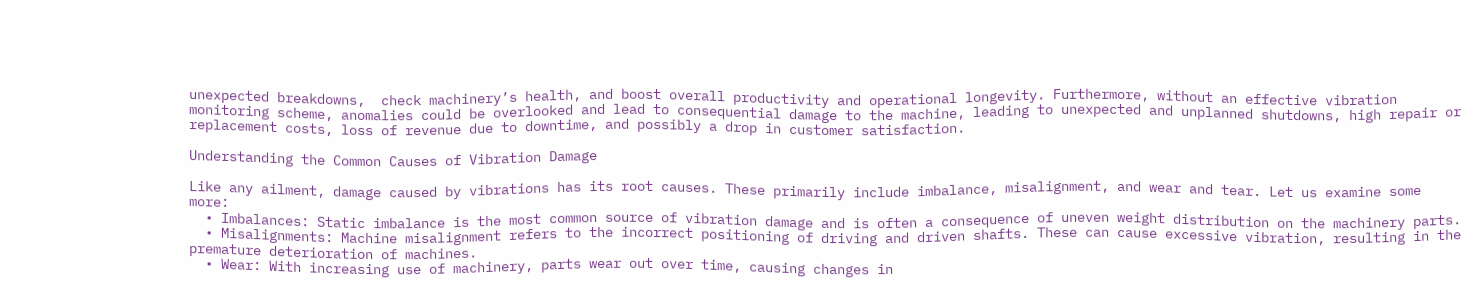unexpected breakdowns,  check machinery’s health, and boost overall productivity and operational longevity. Furthermore, without an effective vibration monitoring scheme, anomalies could be overlooked and lead to consequential damage to the machine, leading to unexpected and unplanned shutdowns, high repair or replacement costs, loss of revenue due to downtime, and possibly a drop in customer satisfaction.

Understanding the Common Causes of Vibration Damage

Like any ailment, damage caused by vibrations has its root causes. These primarily include imbalance, misalignment, and wear and tear. Let us examine some more:
  • Imbalances: Static imbalance is the most common source of vibration damage and is often a consequence of uneven weight distribution on the machinery parts.
  • Misalignments: Machine misalignment refers to the incorrect positioning of driving and driven shafts. These can cause excessive vibration, resulting in the premature deterioration of machines.
  • Wear: With increasing use of machinery, parts wear out over time, causing changes in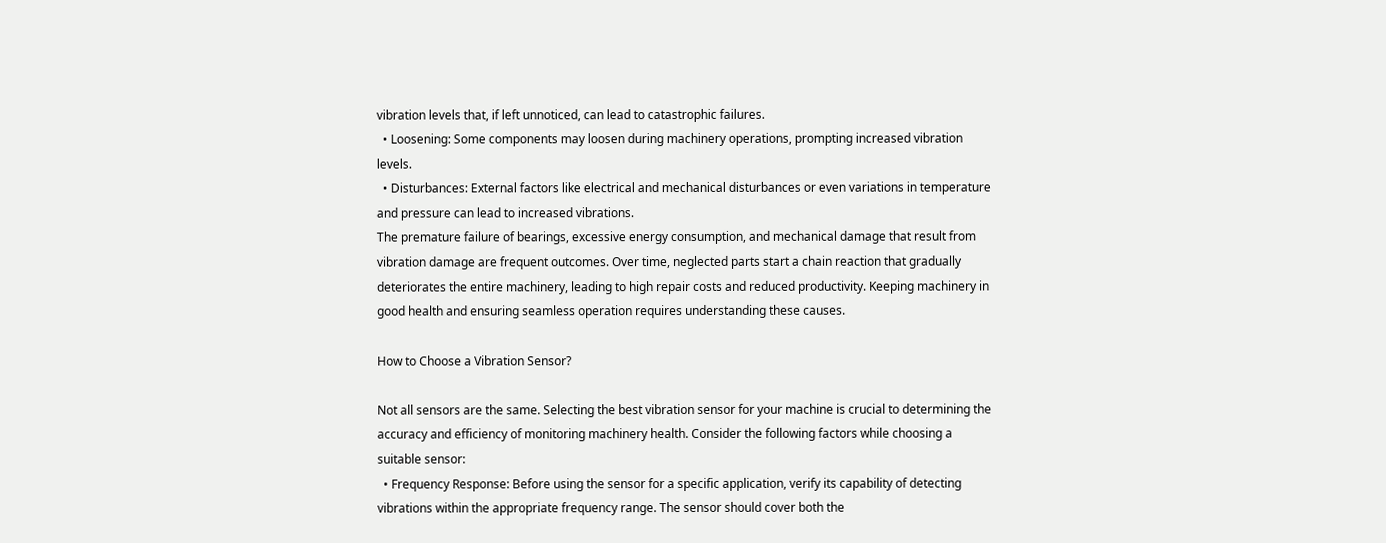vibration levels that, if left unnoticed, can lead to catastrophic failures.
  • Loosening: Some components may loosen during machinery operations, prompting increased vibration levels.
  • Disturbances: External factors like electrical and mechanical disturbances or even variations in temperature and pressure can lead to increased vibrations.
The premature failure of bearings, excessive energy consumption, and mechanical damage that result from vibration damage are frequent outcomes. Over time, neglected parts start a chain reaction that gradually deteriorates the entire machinery, leading to high repair costs and reduced productivity. Keeping machinery in good health and ensuring seamless operation requires understanding these causes.

How to Choose a Vibration Sensor?

Not all sensors are the same. Selecting the best vibration sensor for your machine is crucial to determining the accuracy and efficiency of monitoring machinery health. Consider the following factors while choosing a suitable sensor:
  • Frequency Response: Before using the sensor for a specific application, verify its capability of detecting vibrations within the appropriate frequency range. The sensor should cover both the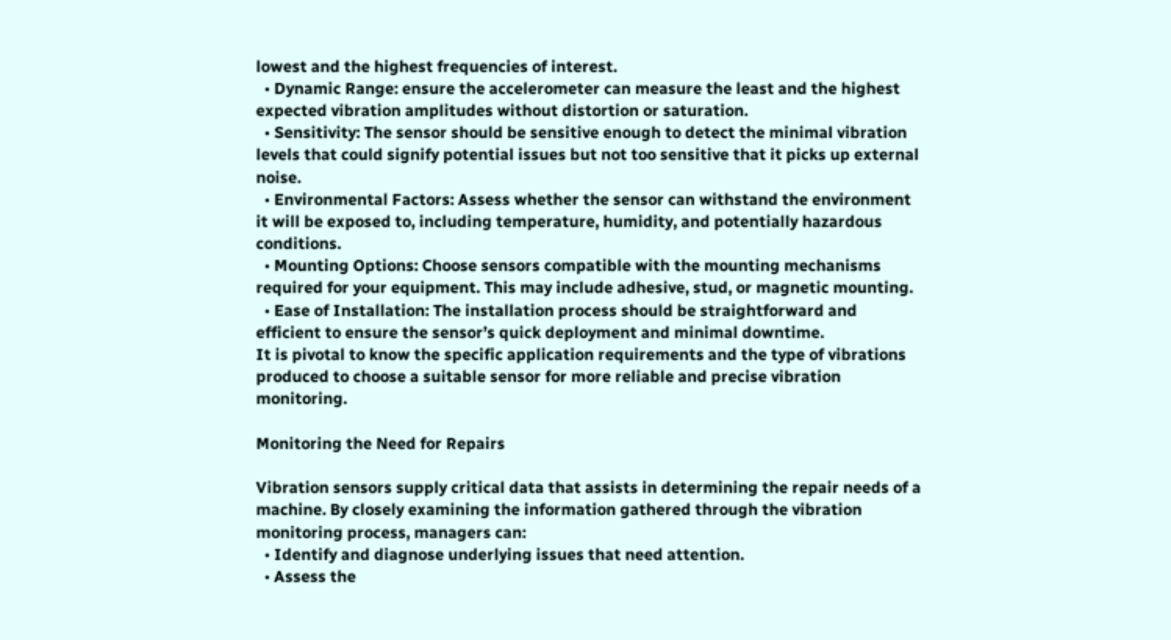lowest and the highest frequencies of interest.
  • Dynamic Range: ensure the accelerometer can measure the least and the highest expected vibration amplitudes without distortion or saturation.
  • Sensitivity: The sensor should be sensitive enough to detect the minimal vibration levels that could signify potential issues but not too sensitive that it picks up external noise.
  • Environmental Factors: Assess whether the sensor can withstand the environment it will be exposed to, including temperature, humidity, and potentially hazardous conditions.
  • Mounting Options: Choose sensors compatible with the mounting mechanisms required for your equipment. This may include adhesive, stud, or magnetic mounting.
  • Ease of Installation: The installation process should be straightforward and efficient to ensure the sensor’s quick deployment and minimal downtime.
It is pivotal to know the specific application requirements and the type of vibrations produced to choose a suitable sensor for more reliable and precise vibration monitoring.

Monitoring the Need for Repairs

Vibration sensors supply critical data that assists in determining the repair needs of a machine. By closely examining the information gathered through the vibration monitoring process, managers can:
  • Identify and diagnose underlying issues that need attention.
  • Assess the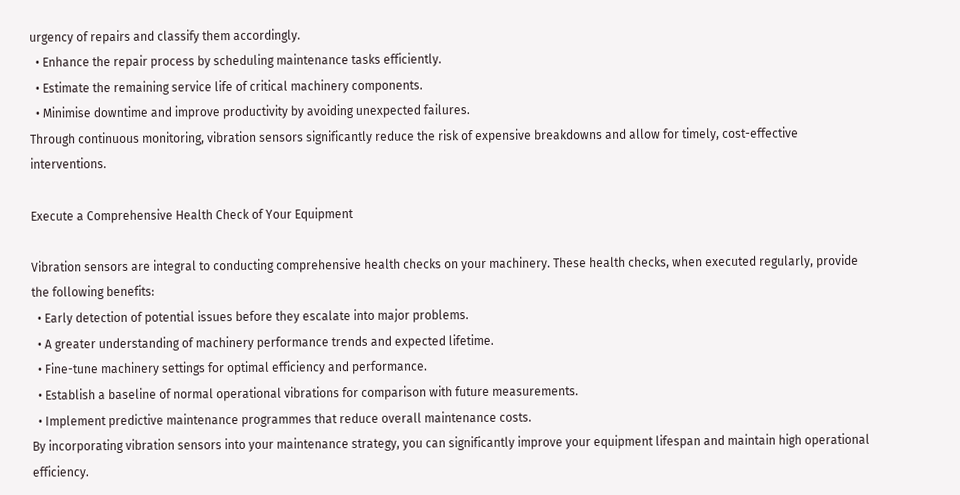urgency of repairs and classify them accordingly.
  • Enhance the repair process by scheduling maintenance tasks efficiently.
  • Estimate the remaining service life of critical machinery components.
  • Minimise downtime and improve productivity by avoiding unexpected failures.
Through continuous monitoring, vibration sensors significantly reduce the risk of expensive breakdowns and allow for timely, cost-effective interventions.

Execute a Comprehensive Health Check of Your Equipment

Vibration sensors are integral to conducting comprehensive health checks on your machinery. These health checks, when executed regularly, provide the following benefits:
  • Early detection of potential issues before they escalate into major problems.
  • A greater understanding of machinery performance trends and expected lifetime.
  • Fine-tune machinery settings for optimal efficiency and performance.
  • Establish a baseline of normal operational vibrations for comparison with future measurements.
  • Implement predictive maintenance programmes that reduce overall maintenance costs.
By incorporating vibration sensors into your maintenance strategy, you can significantly improve your equipment lifespan and maintain high operational efficiency.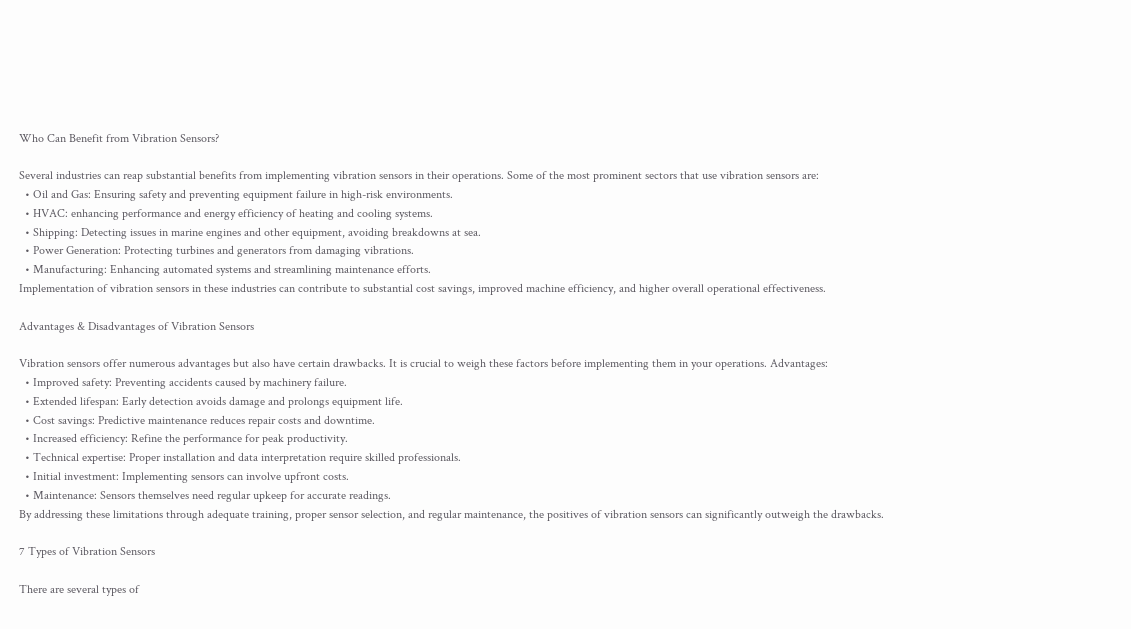Who Can Benefit from Vibration Sensors?

Several industries can reap substantial benefits from implementing vibration sensors in their operations. Some of the most prominent sectors that use vibration sensors are:
  • Oil and Gas: Ensuring safety and preventing equipment failure in high-risk environments.
  • HVAC: enhancing performance and energy efficiency of heating and cooling systems.
  • Shipping: Detecting issues in marine engines and other equipment, avoiding breakdowns at sea.
  • Power Generation: Protecting turbines and generators from damaging vibrations.
  • Manufacturing: Enhancing automated systems and streamlining maintenance efforts.
Implementation of vibration sensors in these industries can contribute to substantial cost savings, improved machine efficiency, and higher overall operational effectiveness.

Advantages & Disadvantages of Vibration Sensors

Vibration sensors offer numerous advantages but also have certain drawbacks. It is crucial to weigh these factors before implementing them in your operations. Advantages:
  • Improved safety: Preventing accidents caused by machinery failure.
  • Extended lifespan: Early detection avoids damage and prolongs equipment life.
  • Cost savings: Predictive maintenance reduces repair costs and downtime.
  • Increased efficiency: Refine the performance for peak productivity.
  • Technical expertise: Proper installation and data interpretation require skilled professionals.
  • Initial investment: Implementing sensors can involve upfront costs.
  • Maintenance: Sensors themselves need regular upkeep for accurate readings.
By addressing these limitations through adequate training, proper sensor selection, and regular maintenance, the positives of vibration sensors can significantly outweigh the drawbacks.

7 Types of Vibration Sensors

There are several types of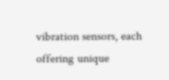vibration sensors, each offering unique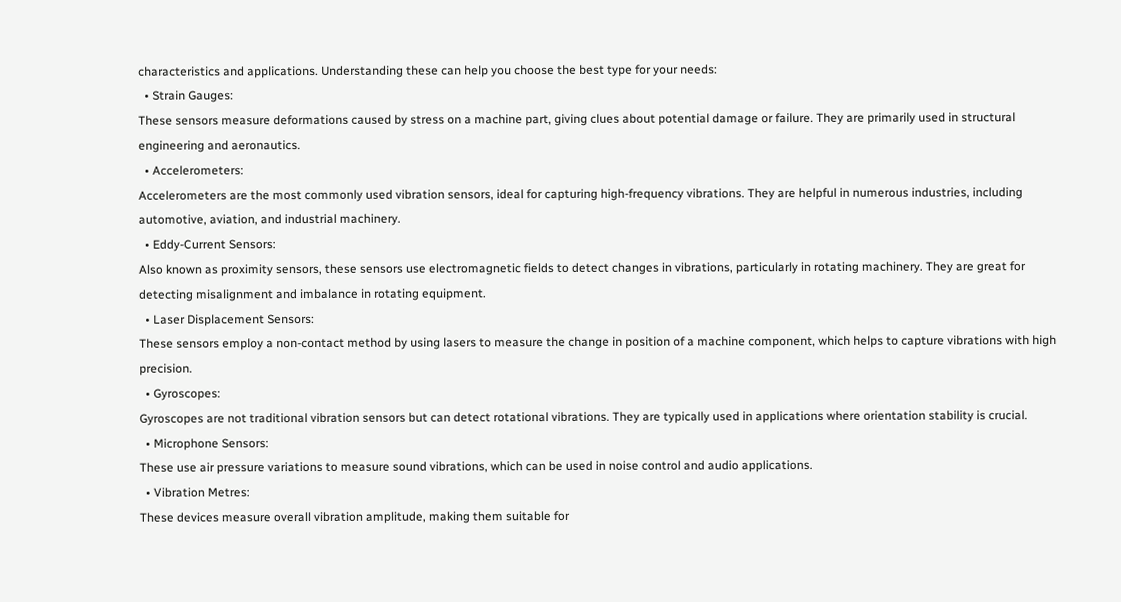characteristics and applications. Understanding these can help you choose the best type for your needs:
  • Strain Gauges:
These sensors measure deformations caused by stress on a machine part, giving clues about potential damage or failure. They are primarily used in structural engineering and aeronautics.
  • Accelerometers:
Accelerometers are the most commonly used vibration sensors, ideal for capturing high-frequency vibrations. They are helpful in numerous industries, including automotive, aviation, and industrial machinery.
  • Eddy-Current Sensors:
Also known as proximity sensors, these sensors use electromagnetic fields to detect changes in vibrations, particularly in rotating machinery. They are great for detecting misalignment and imbalance in rotating equipment.
  • Laser Displacement Sensors:
These sensors employ a non-contact method by using lasers to measure the change in position of a machine component, which helps to capture vibrations with high precision.
  • Gyroscopes:
Gyroscopes are not traditional vibration sensors but can detect rotational vibrations. They are typically used in applications where orientation stability is crucial.
  • Microphone Sensors:
These use air pressure variations to measure sound vibrations, which can be used in noise control and audio applications.
  • Vibration Metres:
These devices measure overall vibration amplitude, making them suitable for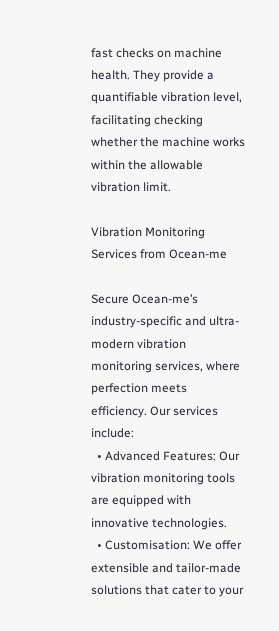fast checks on machine health. They provide a quantifiable vibration level, facilitating checking whether the machine works within the allowable vibration limit.

Vibration Monitoring Services from Ocean-me

Secure Ocean-me’s industry-specific and ultra-modern vibration monitoring services, where perfection meets efficiency. Our services include:
  • Advanced Features: Our vibration monitoring tools are equipped with innovative technologies.
  • Customisation: We offer extensible and tailor-made solutions that cater to your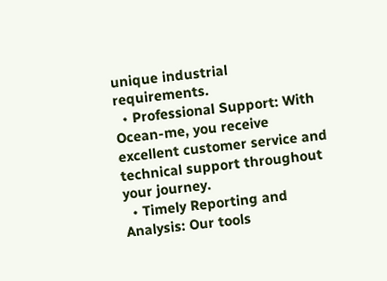unique industrial requirements.
  • Professional Support: With Ocean-me, you receive excellent customer service and technical support throughout your journey.
  • Timely Reporting and Analysis: Our tools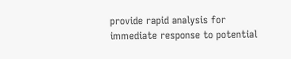provide rapid analysis for immediate response to potential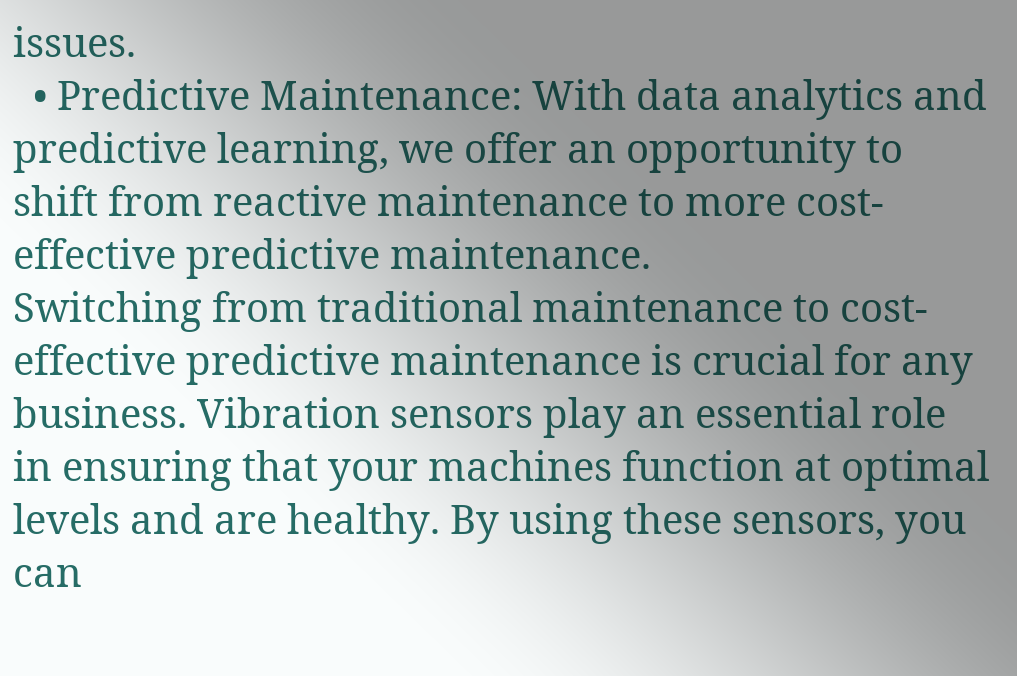issues.
  • Predictive Maintenance: With data analytics and predictive learning, we offer an opportunity to shift from reactive maintenance to more cost-effective predictive maintenance.
Switching from traditional maintenance to cost-effective predictive maintenance is crucial for any business. Vibration sensors play an essential role in ensuring that your machines function at optimal levels and are healthy. By using these sensors, you can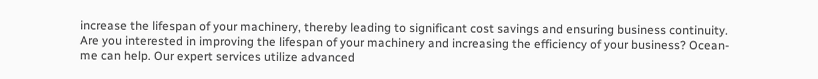increase the lifespan of your machinery, thereby leading to significant cost savings and ensuring business continuity. Are you interested in improving the lifespan of your machinery and increasing the efficiency of your business? Ocean-me can help. Our expert services utilize advanced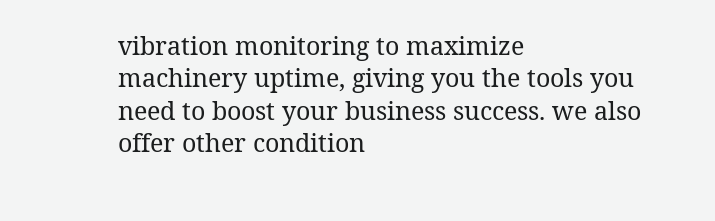vibration monitoring to maximize machinery uptime, giving you the tools you need to boost your business success. we also offer other condition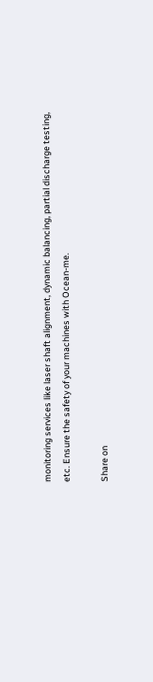monitoring services like laser shaft alignment, dynamic balancing, partial discharge testing, etc. Ensure the safety of your machines with Ocean-me.

Share on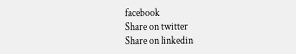facebook
Share on twitter
Share on linkedin